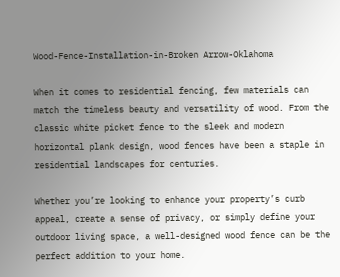Wood-Fence-Installation-in-Broken Arrow-Oklahoma

When it comes to residential fencing, few materials can match the timeless beauty and versatility of wood. From the classic white picket fence to the sleek and modern horizontal plank design, wood fences have been a staple in residential landscapes for centuries.

Whether you’re looking to enhance your property’s curb appeal, create a sense of privacy, or simply define your outdoor living space, a well-designed wood fence can be the perfect addition to your home.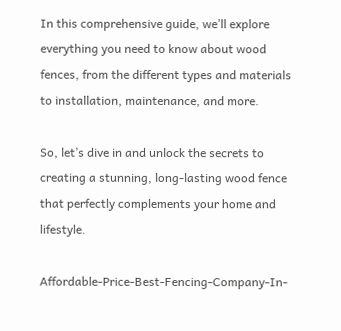In this comprehensive guide, we’ll explore everything you need to know about wood fences, from the different types and materials to installation, maintenance, and more.

So, let’s dive in and unlock the secrets to creating a stunning, long-lasting wood fence that perfectly complements your home and lifestyle.

Affordable-Price-Best-Fencing-Company-In-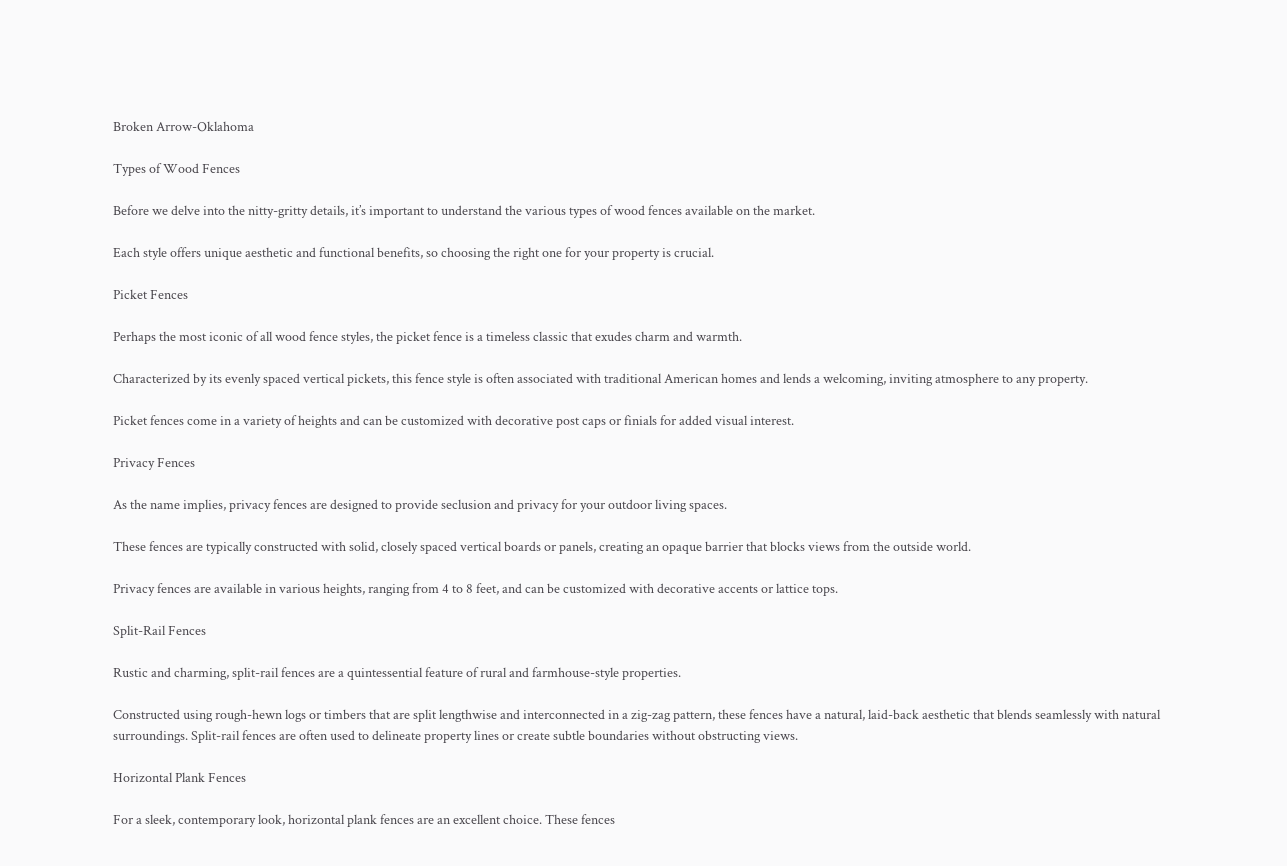Broken Arrow-Oklahoma

Types of Wood Fences

Before we delve into the nitty-gritty details, it’s important to understand the various types of wood fences available on the market.

Each style offers unique aesthetic and functional benefits, so choosing the right one for your property is crucial.

Picket Fences

Perhaps the most iconic of all wood fence styles, the picket fence is a timeless classic that exudes charm and warmth.

Characterized by its evenly spaced vertical pickets, this fence style is often associated with traditional American homes and lends a welcoming, inviting atmosphere to any property.

Picket fences come in a variety of heights and can be customized with decorative post caps or finials for added visual interest.

Privacy Fences

As the name implies, privacy fences are designed to provide seclusion and privacy for your outdoor living spaces.

These fences are typically constructed with solid, closely spaced vertical boards or panels, creating an opaque barrier that blocks views from the outside world.

Privacy fences are available in various heights, ranging from 4 to 8 feet, and can be customized with decorative accents or lattice tops.

Split-Rail Fences

Rustic and charming, split-rail fences are a quintessential feature of rural and farmhouse-style properties.

Constructed using rough-hewn logs or timbers that are split lengthwise and interconnected in a zig-zag pattern, these fences have a natural, laid-back aesthetic that blends seamlessly with natural surroundings. Split-rail fences are often used to delineate property lines or create subtle boundaries without obstructing views.

Horizontal Plank Fences

For a sleek, contemporary look, horizontal plank fences are an excellent choice. These fences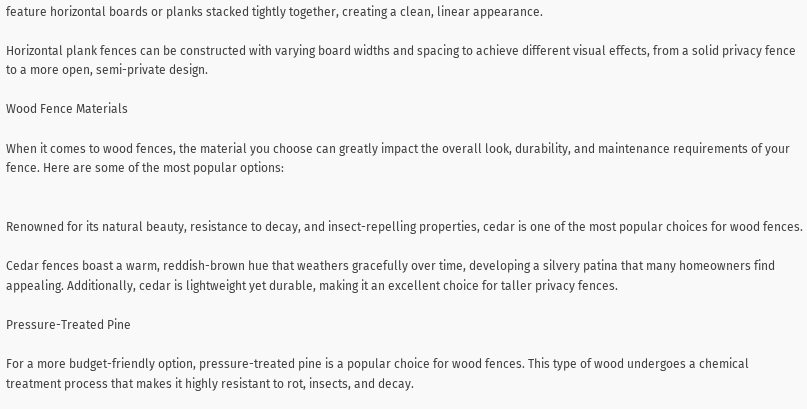feature horizontal boards or planks stacked tightly together, creating a clean, linear appearance.

Horizontal plank fences can be constructed with varying board widths and spacing to achieve different visual effects, from a solid privacy fence to a more open, semi-private design.

Wood Fence Materials

When it comes to wood fences, the material you choose can greatly impact the overall look, durability, and maintenance requirements of your fence. Here are some of the most popular options:


Renowned for its natural beauty, resistance to decay, and insect-repelling properties, cedar is one of the most popular choices for wood fences.

Cedar fences boast a warm, reddish-brown hue that weathers gracefully over time, developing a silvery patina that many homeowners find appealing. Additionally, cedar is lightweight yet durable, making it an excellent choice for taller privacy fences.

Pressure-Treated Pine

For a more budget-friendly option, pressure-treated pine is a popular choice for wood fences. This type of wood undergoes a chemical treatment process that makes it highly resistant to rot, insects, and decay.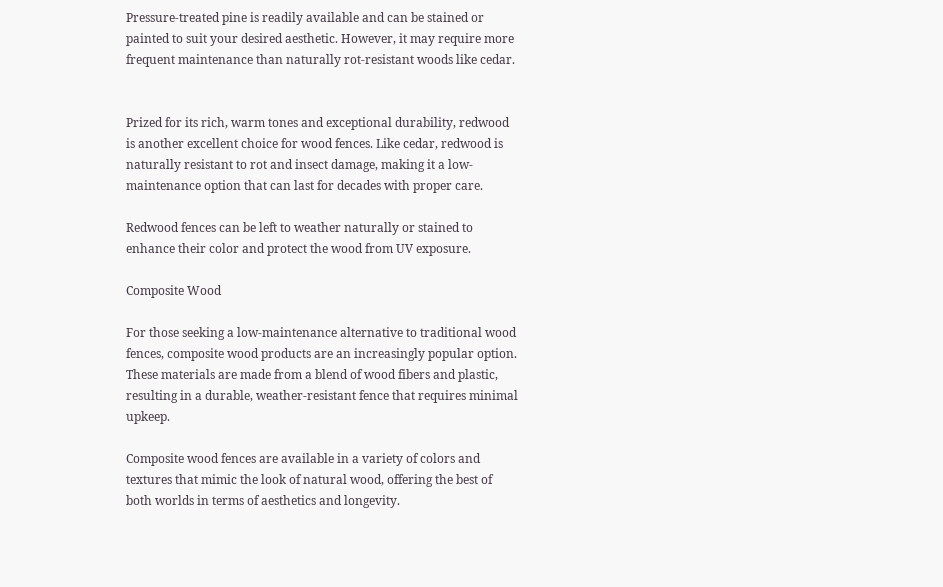Pressure-treated pine is readily available and can be stained or painted to suit your desired aesthetic. However, it may require more frequent maintenance than naturally rot-resistant woods like cedar.


Prized for its rich, warm tones and exceptional durability, redwood is another excellent choice for wood fences. Like cedar, redwood is naturally resistant to rot and insect damage, making it a low-maintenance option that can last for decades with proper care.

Redwood fences can be left to weather naturally or stained to enhance their color and protect the wood from UV exposure.

Composite Wood

For those seeking a low-maintenance alternative to traditional wood fences, composite wood products are an increasingly popular option. These materials are made from a blend of wood fibers and plastic, resulting in a durable, weather-resistant fence that requires minimal upkeep.

Composite wood fences are available in a variety of colors and textures that mimic the look of natural wood, offering the best of both worlds in terms of aesthetics and longevity.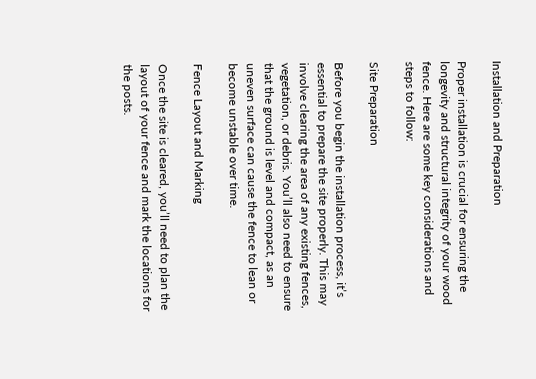Installation and Preparation

Proper installation is crucial for ensuring the longevity and structural integrity of your wood fence. Here are some key considerations and steps to follow:

Site Preparation

Before you begin the installation process, it’s essential to prepare the site properly. This may involve clearing the area of any existing fences, vegetation, or debris. You’ll also need to ensure that the ground is level and compact, as an uneven surface can cause the fence to lean or become unstable over time.

Fence Layout and Marking

Once the site is cleared, you’ll need to plan the layout of your fence and mark the locations for the posts.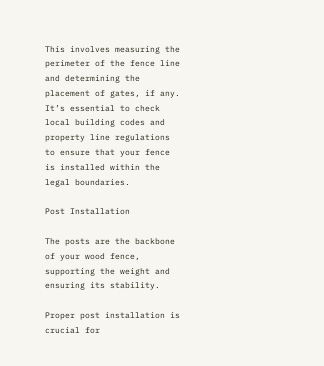This involves measuring the perimeter of the fence line and determining the placement of gates, if any. It’s essential to check local building codes and property line regulations to ensure that your fence is installed within the legal boundaries.

Post Installation

The posts are the backbone of your wood fence, supporting the weight and ensuring its stability.

Proper post installation is crucial for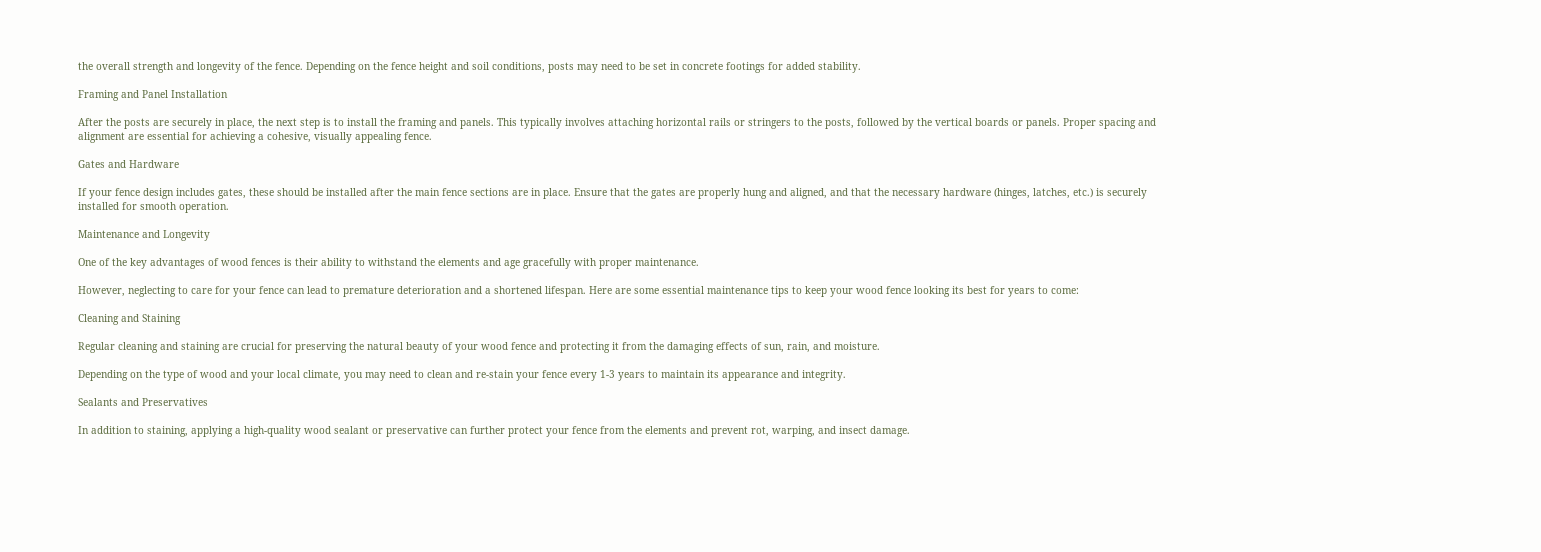the overall strength and longevity of the fence. Depending on the fence height and soil conditions, posts may need to be set in concrete footings for added stability.

Framing and Panel Installation

After the posts are securely in place, the next step is to install the framing and panels. This typically involves attaching horizontal rails or stringers to the posts, followed by the vertical boards or panels. Proper spacing and alignment are essential for achieving a cohesive, visually appealing fence.

Gates and Hardware

If your fence design includes gates, these should be installed after the main fence sections are in place. Ensure that the gates are properly hung and aligned, and that the necessary hardware (hinges, latches, etc.) is securely installed for smooth operation.

Maintenance and Longevity

One of the key advantages of wood fences is their ability to withstand the elements and age gracefully with proper maintenance.

However, neglecting to care for your fence can lead to premature deterioration and a shortened lifespan. Here are some essential maintenance tips to keep your wood fence looking its best for years to come:

Cleaning and Staining

Regular cleaning and staining are crucial for preserving the natural beauty of your wood fence and protecting it from the damaging effects of sun, rain, and moisture.

Depending on the type of wood and your local climate, you may need to clean and re-stain your fence every 1-3 years to maintain its appearance and integrity.

Sealants and Preservatives

In addition to staining, applying a high-quality wood sealant or preservative can further protect your fence from the elements and prevent rot, warping, and insect damage.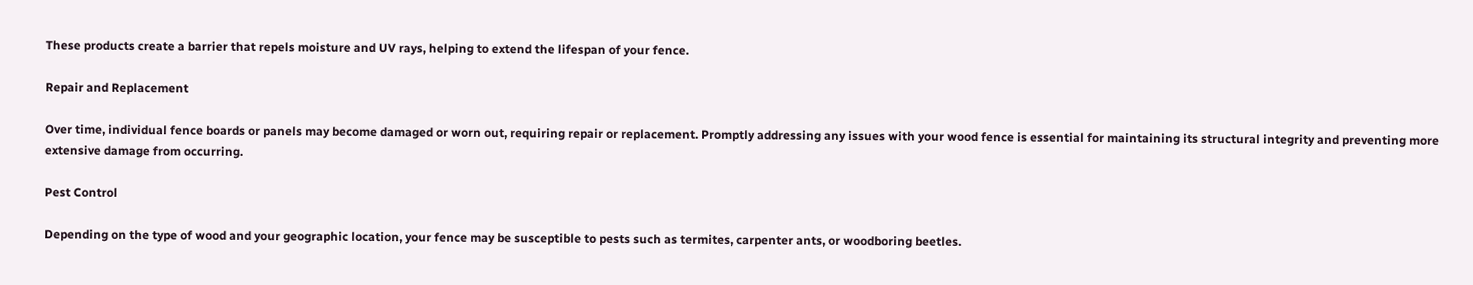These products create a barrier that repels moisture and UV rays, helping to extend the lifespan of your fence.

Repair and Replacement

Over time, individual fence boards or panels may become damaged or worn out, requiring repair or replacement. Promptly addressing any issues with your wood fence is essential for maintaining its structural integrity and preventing more extensive damage from occurring.

Pest Control

Depending on the type of wood and your geographic location, your fence may be susceptible to pests such as termites, carpenter ants, or woodboring beetles.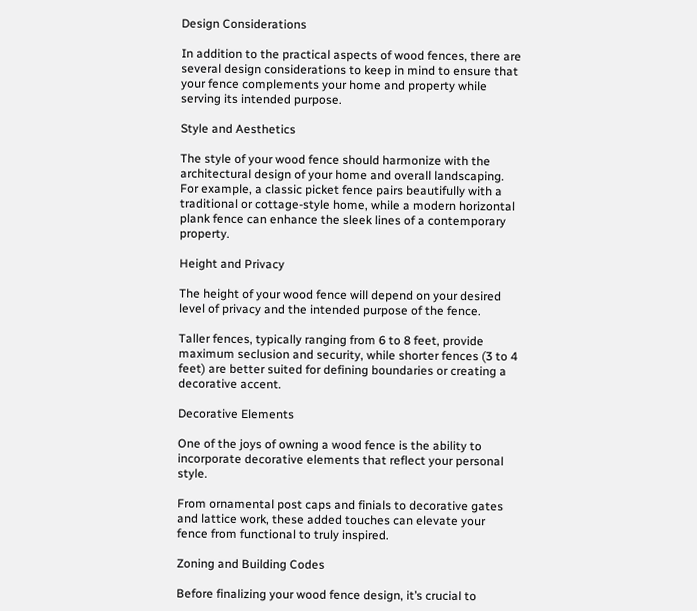Design Considerations

In addition to the practical aspects of wood fences, there are several design considerations to keep in mind to ensure that your fence complements your home and property while serving its intended purpose.

Style and Aesthetics

The style of your wood fence should harmonize with the architectural design of your home and overall landscaping. For example, a classic picket fence pairs beautifully with a traditional or cottage-style home, while a modern horizontal plank fence can enhance the sleek lines of a contemporary property.

Height and Privacy

The height of your wood fence will depend on your desired level of privacy and the intended purpose of the fence.

Taller fences, typically ranging from 6 to 8 feet, provide maximum seclusion and security, while shorter fences (3 to 4 feet) are better suited for defining boundaries or creating a decorative accent.

Decorative Elements

One of the joys of owning a wood fence is the ability to incorporate decorative elements that reflect your personal style.

From ornamental post caps and finials to decorative gates and lattice work, these added touches can elevate your fence from functional to truly inspired.

Zoning and Building Codes

Before finalizing your wood fence design, it’s crucial to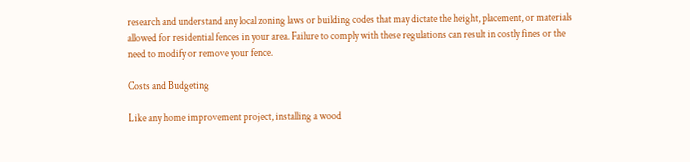research and understand any local zoning laws or building codes that may dictate the height, placement, or materials allowed for residential fences in your area. Failure to comply with these regulations can result in costly fines or the need to modify or remove your fence.

Costs and Budgeting

Like any home improvement project, installing a wood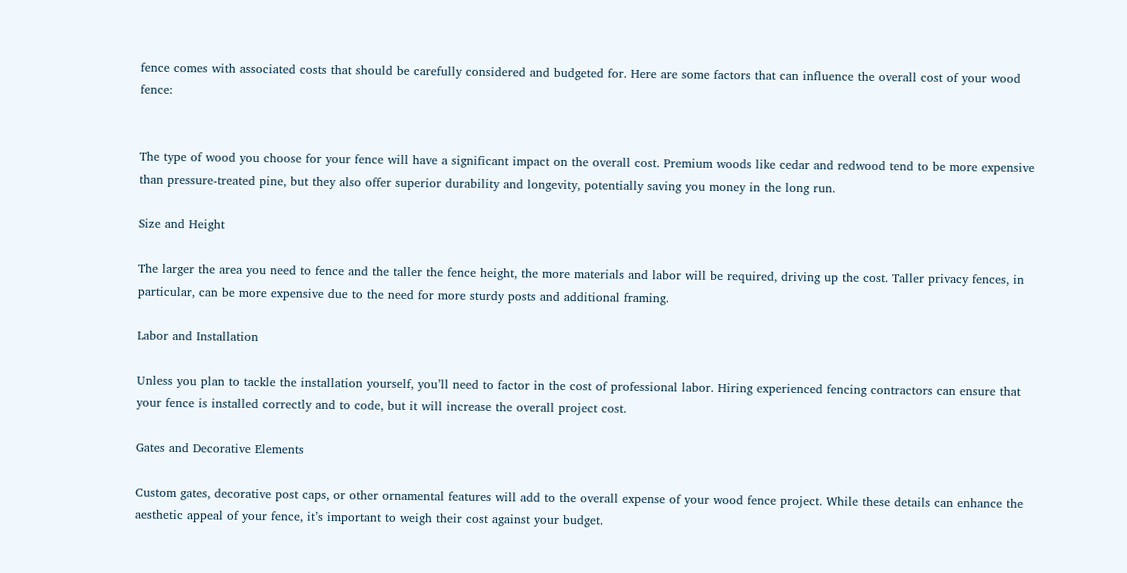fence comes with associated costs that should be carefully considered and budgeted for. Here are some factors that can influence the overall cost of your wood fence:


The type of wood you choose for your fence will have a significant impact on the overall cost. Premium woods like cedar and redwood tend to be more expensive than pressure-treated pine, but they also offer superior durability and longevity, potentially saving you money in the long run.

Size and Height

The larger the area you need to fence and the taller the fence height, the more materials and labor will be required, driving up the cost. Taller privacy fences, in particular, can be more expensive due to the need for more sturdy posts and additional framing.

Labor and Installation

Unless you plan to tackle the installation yourself, you’ll need to factor in the cost of professional labor. Hiring experienced fencing contractors can ensure that your fence is installed correctly and to code, but it will increase the overall project cost.

Gates and Decorative Elements

Custom gates, decorative post caps, or other ornamental features will add to the overall expense of your wood fence project. While these details can enhance the aesthetic appeal of your fence, it’s important to weigh their cost against your budget.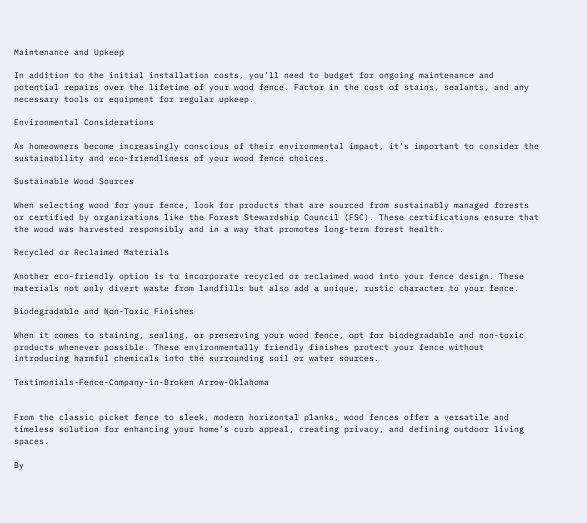Maintenance and Upkeep

In addition to the initial installation costs, you’ll need to budget for ongoing maintenance and potential repairs over the lifetime of your wood fence. Factor in the cost of stains, sealants, and any necessary tools or equipment for regular upkeep.

Environmental Considerations

As homeowners become increasingly conscious of their environmental impact, it’s important to consider the sustainability and eco-friendliness of your wood fence choices.

Sustainable Wood Sources

When selecting wood for your fence, look for products that are sourced from sustainably managed forests or certified by organizations like the Forest Stewardship Council (FSC). These certifications ensure that the wood was harvested responsibly and in a way that promotes long-term forest health.

Recycled or Reclaimed Materials

Another eco-friendly option is to incorporate recycled or reclaimed wood into your fence design. These materials not only divert waste from landfills but also add a unique, rustic character to your fence.

Biodegradable and Non-Toxic Finishes

When it comes to staining, sealing, or preserving your wood fence, opt for biodegradable and non-toxic products whenever possible. These environmentally friendly finishes protect your fence without introducing harmful chemicals into the surrounding soil or water sources.

Testimonials-Fence-Company-in-Broken Arrow-Oklahoma


From the classic picket fence to sleek, modern horizontal planks, wood fences offer a versatile and timeless solution for enhancing your home’s curb appeal, creating privacy, and defining outdoor living spaces.

By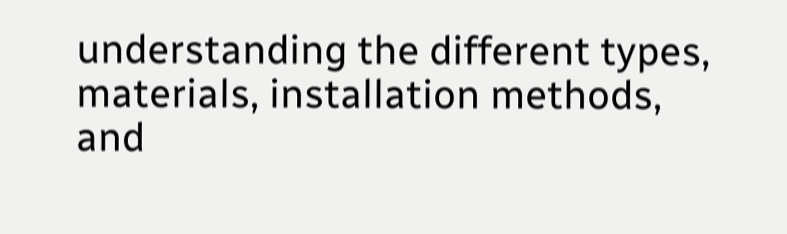understanding the different types, materials, installation methods, and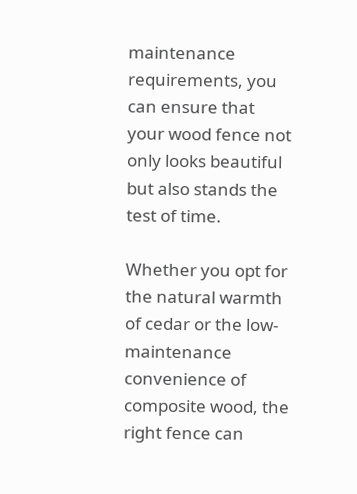maintenance requirements, you can ensure that your wood fence not only looks beautiful but also stands the test of time.

Whether you opt for the natural warmth of cedar or the low-maintenance convenience of composite wood, the right fence can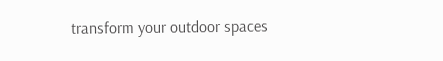transform your outdoor spaces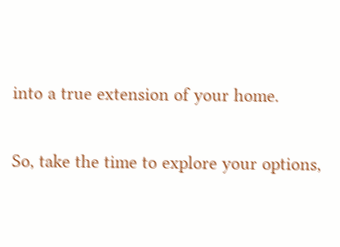into a true extension of your home.

So, take the time to explore your options,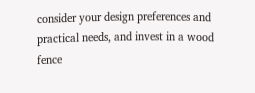consider your design preferences and practical needs, and invest in a wood fence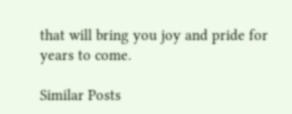that will bring you joy and pride for years to come.

Similar Posts